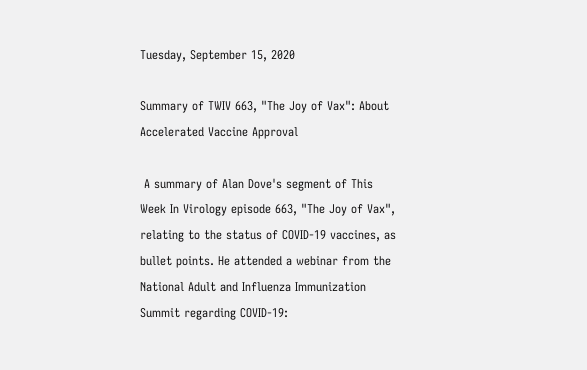Tuesday, September 15, 2020

Summary of TWIV 663, "The Joy of Vax": About Accelerated Vaccine Approval

 A summary of Alan Dove's segment of This Week In Virology episode 663, "The Joy of Vax", relating to the status of COVID-19 vaccines, as bullet points. He attended a webinar from the National Adult and Influenza Immunization Summit regarding COVID-19: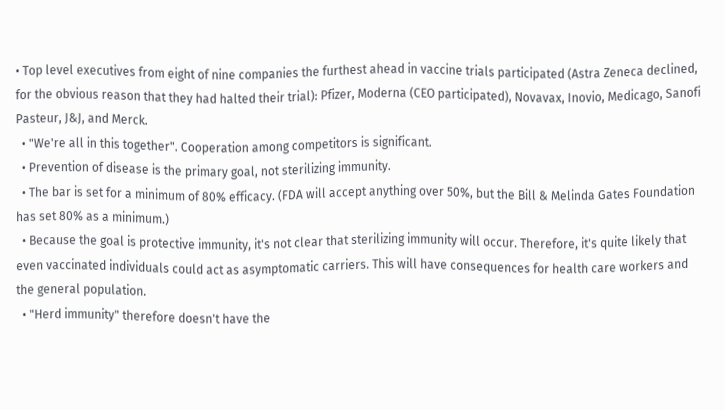• Top level executives from eight of nine companies the furthest ahead in vaccine trials participated (Astra Zeneca declined, for the obvious reason that they had halted their trial): Pfizer, Moderna (CEO participated), Novavax, Inovio, Medicago, Sanofi Pasteur, J&J, and Merck.
  • "We're all in this together". Cooperation among competitors is significant.
  • Prevention of disease is the primary goal, not sterilizing immunity.
  • The bar is set for a minimum of 80% efficacy. (FDA will accept anything over 50%, but the Bill & Melinda Gates Foundation has set 80% as a minimum.)
  • Because the goal is protective immunity, it's not clear that sterilizing immunity will occur. Therefore, it's quite likely that even vaccinated individuals could act as asymptomatic carriers. This will have consequences for health care workers and the general population.
  • "Herd immunity" therefore doesn't have the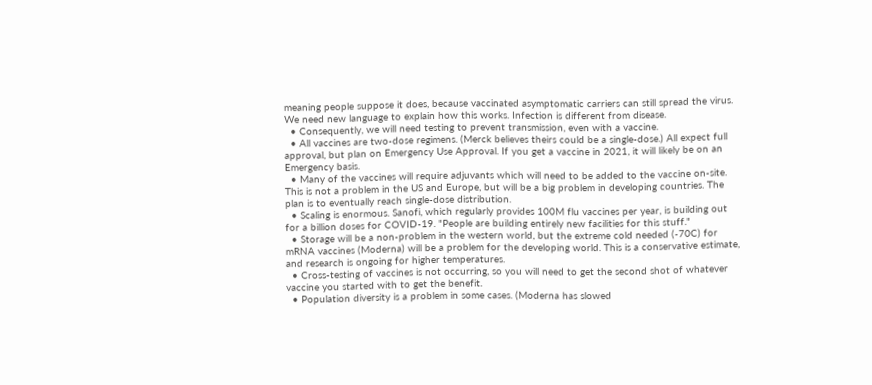meaning people suppose it does, because vaccinated asymptomatic carriers can still spread the virus. We need new language to explain how this works. Infection is different from disease.
  • Consequently, we will need testing to prevent transmission, even with a vaccine.
  • All vaccines are two-dose regimens. (Merck believes theirs could be a single-dose.) All expect full approval, but plan on Emergency Use Approval. If you get a vaccine in 2021, it will likely be on an Emergency basis.
  • Many of the vaccines will require adjuvants which will need to be added to the vaccine on-site. This is not a problem in the US and Europe, but will be a big problem in developing countries. The plan is to eventually reach single-dose distribution.
  • Scaling is enormous. Sanofi, which regularly provides 100M flu vaccines per year, is building out for a billion doses for COVID-19. "People are building entirely new facilities for this stuff."
  • Storage will be a non-problem in the western world, but the extreme cold needed (-70C) for mRNA vaccines (Moderna) will be a problem for the developing world. This is a conservative estimate, and research is ongoing for higher temperatures.
  • Cross-testing of vaccines is not occurring, so you will need to get the second shot of whatever vaccine you started with to get the benefit.
  • Population diversity is a problem in some cases. (Moderna has slowed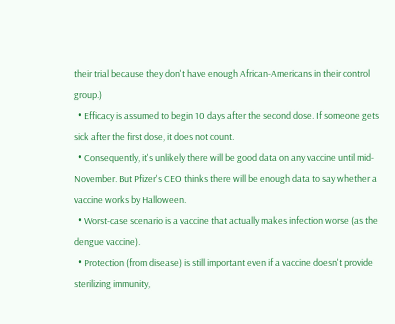their trial because they don't have enough African-Americans in their control group.)
  • Efficacy is assumed to begin 10 days after the second dose. If someone gets sick after the first dose, it does not count.
  • Consequently, it's unlikely there will be good data on any vaccine until mid-November. But Pfizer's CEO thinks there will be enough data to say whether a vaccine works by Halloween.
  • Worst-case scenario is a vaccine that actually makes infection worse (as the dengue vaccine).
  • Protection (from disease) is still important even if a vaccine doesn't provide sterilizing immunity,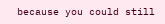because you could still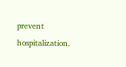prevent hospitalization.